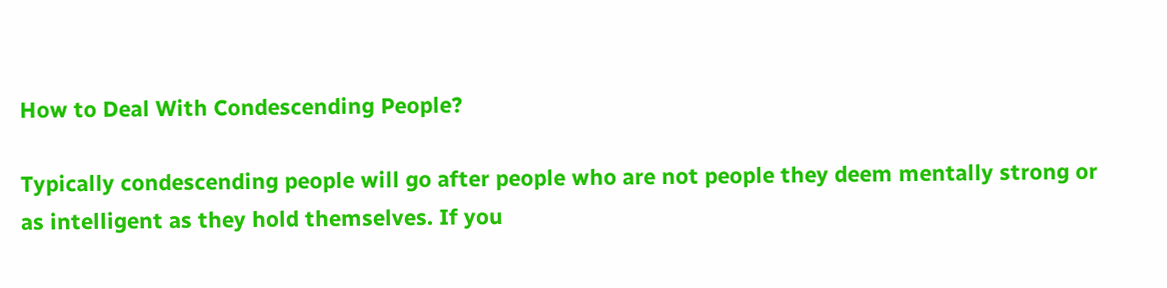How to Deal With Condescending People?

Typically condescending people will go after people who are not people they deem mentally strong or as intelligent as they hold themselves. If you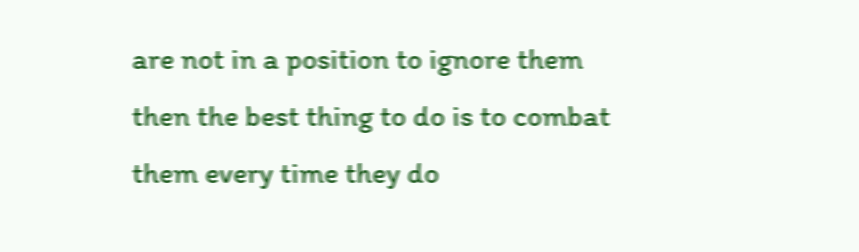are not in a position to ignore them then the best thing to do is to combat them every time they do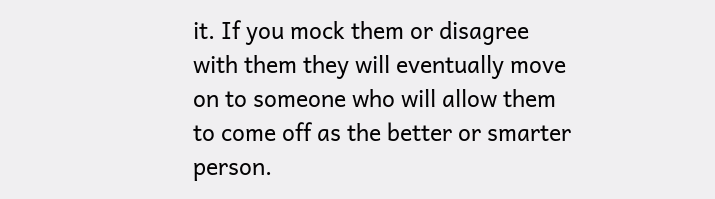it. If you mock them or disagree with them they will eventually move on to someone who will allow them to come off as the better or smarter person.